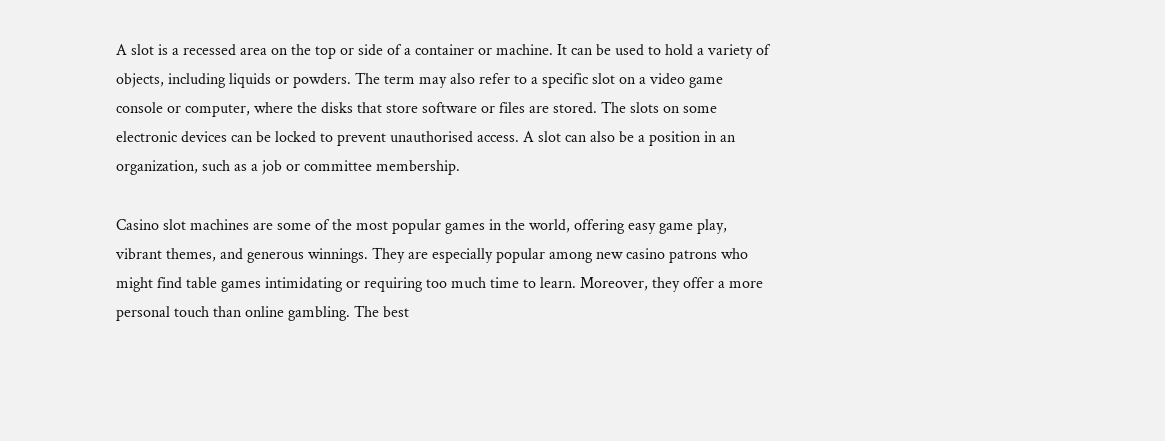A slot is a recessed area on the top or side of a container or machine. It can be used to hold a variety of objects, including liquids or powders. The term may also refer to a specific slot on a video game console or computer, where the disks that store software or files are stored. The slots on some electronic devices can be locked to prevent unauthorised access. A slot can also be a position in an organization, such as a job or committee membership.

Casino slot machines are some of the most popular games in the world, offering easy game play, vibrant themes, and generous winnings. They are especially popular among new casino patrons who might find table games intimidating or requiring too much time to learn. Moreover, they offer a more personal touch than online gambling. The best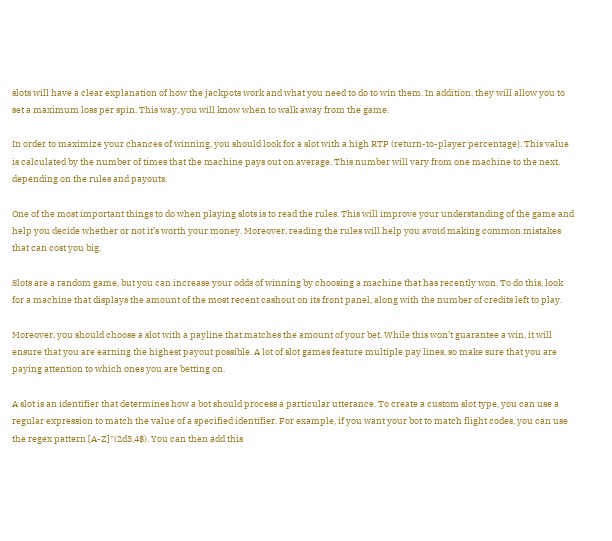slots will have a clear explanation of how the jackpots work and what you need to do to win them. In addition, they will allow you to set a maximum loss per spin. This way, you will know when to walk away from the game.

In order to maximize your chances of winning, you should look for a slot with a high RTP (return-to-player percentage). This value is calculated by the number of times that the machine pays out on average. This number will vary from one machine to the next, depending on the rules and payouts.

One of the most important things to do when playing slots is to read the rules. This will improve your understanding of the game and help you decide whether or not it’s worth your money. Moreover, reading the rules will help you avoid making common mistakes that can cost you big.

Slots are a random game, but you can increase your odds of winning by choosing a machine that has recently won. To do this, look for a machine that displays the amount of the most recent cashout on its front panel, along with the number of credits left to play.

Moreover, you should choose a slot with a payline that matches the amount of your bet. While this won’t guarantee a win, it will ensure that you are earning the highest payout possible. A lot of slot games feature multiple pay lines, so make sure that you are paying attention to which ones you are betting on.

A slot is an identifier that determines how a bot should process a particular utterance. To create a custom slot type, you can use a regular expression to match the value of a specified identifier. For example, if you want your bot to match flight codes, you can use the regex pattern [A-Z]*(2d3,4$). You can then add this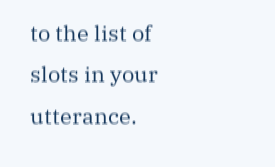to the list of slots in your utterance.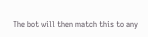The bot will then match this to any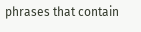phrases that contain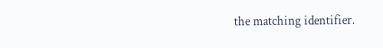the matching identifier.